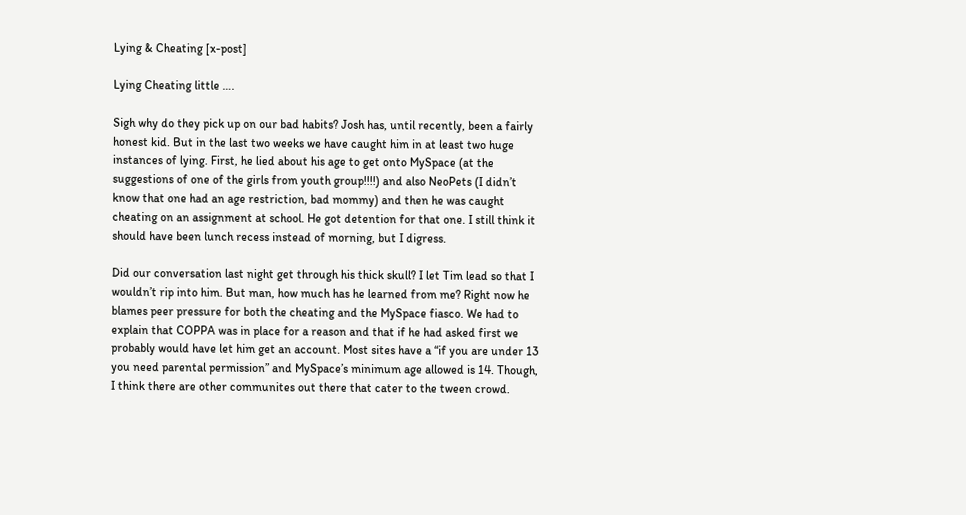Lying & Cheating [x-post]

Lying Cheating little ….

Sigh why do they pick up on our bad habits? Josh has, until recently, been a fairly honest kid. But in the last two weeks we have caught him in at least two huge instances of lying. First, he lied about his age to get onto MySpace (at the suggestions of one of the girls from youth group!!!!) and also NeoPets (I didn’t know that one had an age restriction, bad mommy) and then he was caught cheating on an assignment at school. He got detention for that one. I still think it should have been lunch recess instead of morning, but I digress.

Did our conversation last night get through his thick skull? I let Tim lead so that I wouldn’t rip into him. But man, how much has he learned from me? Right now he blames peer pressure for both the cheating and the MySpace fiasco. We had to explain that COPPA was in place for a reason and that if he had asked first we probably would have let him get an account. Most sites have a “if you are under 13 you need parental permission” and MySpace’s minimum age allowed is 14. Though, I think there are other communites out there that cater to the tween crowd.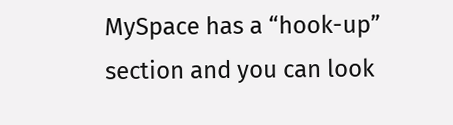MySpace has a “hook-up” section and you can look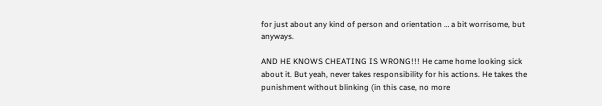for just about any kind of person and orientation … a bit worrisome, but anyways.

AND HE KNOWS CHEATING IS WRONG!!! He came home looking sick about it. But yeah, never takes responsibility for his actions. He takes the punishment without blinking (in this case, no more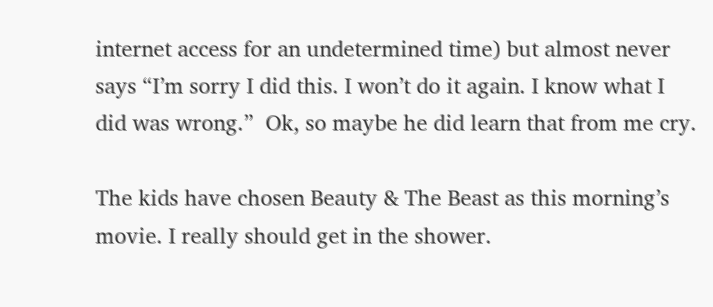internet access for an undetermined time) but almost never says “I’m sorry I did this. I won’t do it again. I know what I did was wrong.”  Ok, so maybe he did learn that from me cry.

The kids have chosen Beauty & The Beast as this morning’s movie. I really should get in the shower.